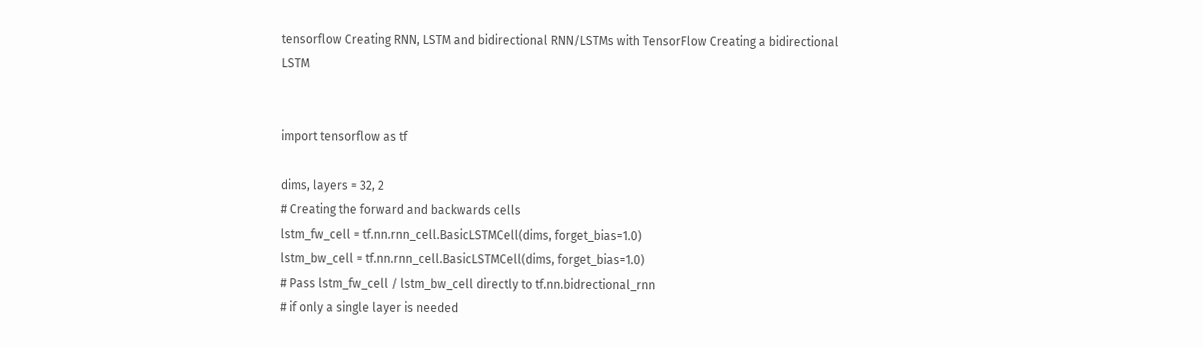tensorflow Creating RNN, LSTM and bidirectional RNN/LSTMs with TensorFlow Creating a bidirectional LSTM


import tensorflow as tf

dims, layers = 32, 2
# Creating the forward and backwards cells
lstm_fw_cell = tf.nn.rnn_cell.BasicLSTMCell(dims, forget_bias=1.0)
lstm_bw_cell = tf.nn.rnn_cell.BasicLSTMCell(dims, forget_bias=1.0)
# Pass lstm_fw_cell / lstm_bw_cell directly to tf.nn.bidrectional_rnn
# if only a single layer is needed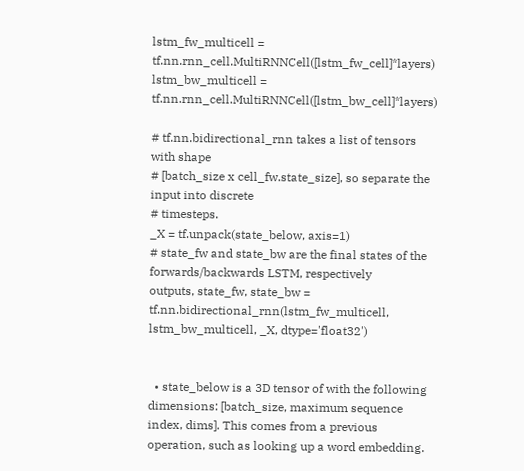lstm_fw_multicell = tf.nn.rnn_cell.MultiRNNCell([lstm_fw_cell]*layers)
lstm_bw_multicell = tf.nn.rnn_cell.MultiRNNCell([lstm_bw_cell]*layers)

# tf.nn.bidirectional_rnn takes a list of tensors with shape
# [batch_size x cell_fw.state_size], so separate the input into discrete
# timesteps.
_X = tf.unpack(state_below, axis=1)
# state_fw and state_bw are the final states of the forwards/backwards LSTM, respectively
outputs, state_fw, state_bw = tf.nn.bidirectional_rnn(lstm_fw_multicell, lstm_bw_multicell, _X, dtype='float32')


  • state_below is a 3D tensor of with the following dimensions: [batch_size, maximum sequence index, dims]. This comes from a previous operation, such as looking up a word embedding.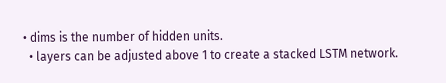• dims is the number of hidden units.
  • layers can be adjusted above 1 to create a stacked LSTM network.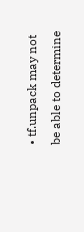• tf.unpack may not be able to determine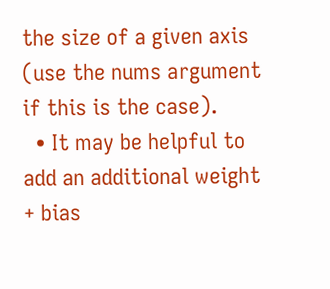the size of a given axis (use the nums argument if this is the case).
  • It may be helpful to add an additional weight + bias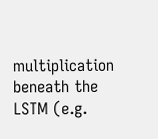multiplication beneath the LSTM (e.g.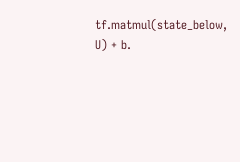tf.matmul(state_below, U) + b.